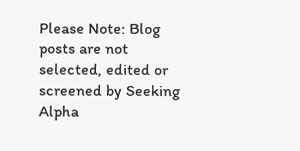Please Note: Blog posts are not selected, edited or screened by Seeking Alpha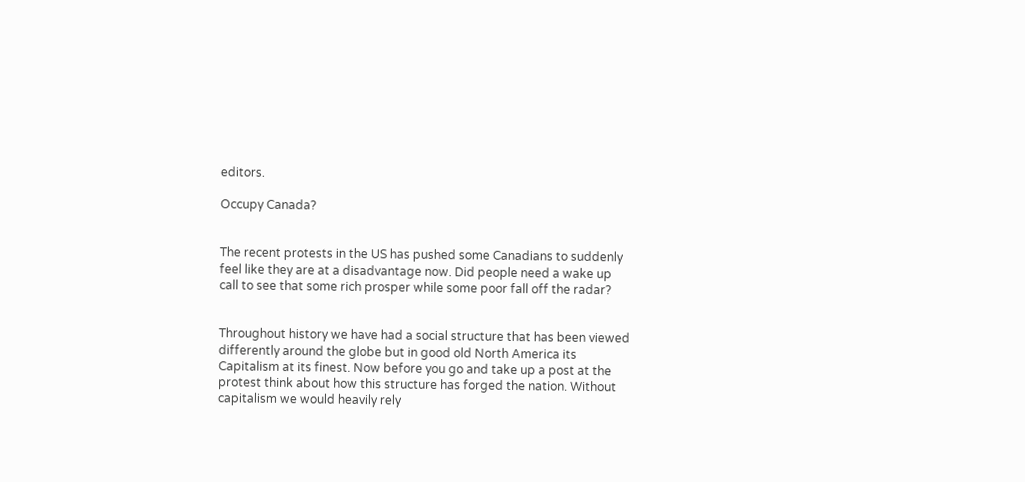editors.

Occupy Canada?


The recent protests in the US has pushed some Canadians to suddenly feel like they are at a disadvantage now. Did people need a wake up call to see that some rich prosper while some poor fall off the radar?


Throughout history we have had a social structure that has been viewed differently around the globe but in good old North America its Capitalism at its finest. Now before you go and take up a post at the protest think about how this structure has forged the nation. Without capitalism we would heavily rely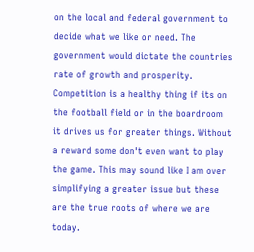on the local and federal government to decide what we like or need. The government would dictate the countries rate of growth and prosperity. Competition is a healthy thing if its on the football field or in the boardroom it drives us for greater things. Without a reward some don't even want to play the game. This may sound like I am over simplifying a greater issue but these are the true roots of where we are today.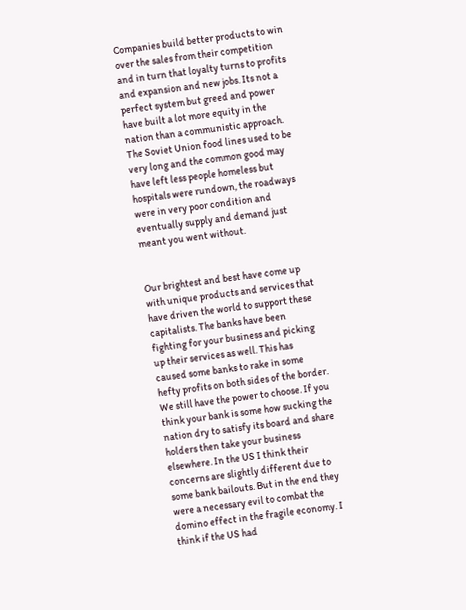Companies build better products to win over the sales from their competition and in turn that loyalty turns to profits and expansion and new jobs. Its not a perfect system but greed and power have built a lot more equity in the nation than a communistic approach. The Soviet Union food lines used to be very long and the common good may have left less people homeless but hospitals were rundown, the roadways were in very poor condition and eventually supply and demand just meant you went without.


Our brightest and best have come up with unique products and services that have driven the world to support these capitalists. The banks have been fighting for your business and picking up their services as well. This has caused some banks to rake in some hefty profits on both sides of the border. We still have the power to choose. If you think your bank is some how sucking the nation dry to satisfy its board and share holders then take your business elsewhere. In the US I think their concerns are slightly different due to some bank bailouts. But in the end they were a necessary evil to combat the domino effect in the fragile economy. I think if the US had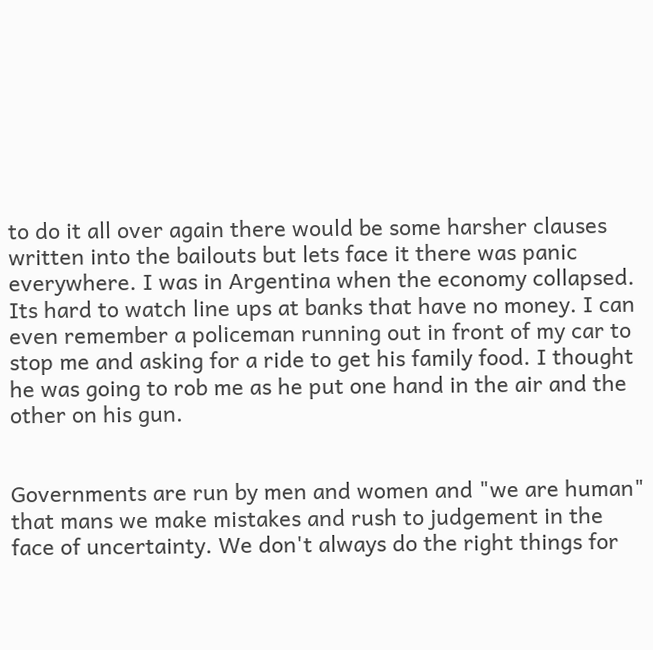to do it all over again there would be some harsher clauses written into the bailouts but lets face it there was panic everywhere. I was in Argentina when the economy collapsed. Its hard to watch line ups at banks that have no money. I can even remember a policeman running out in front of my car to stop me and asking for a ride to get his family food. I thought he was going to rob me as he put one hand in the air and the other on his gun.


Governments are run by men and women and "we are human" that mans we make mistakes and rush to judgement in the face of uncertainty. We don't always do the right things for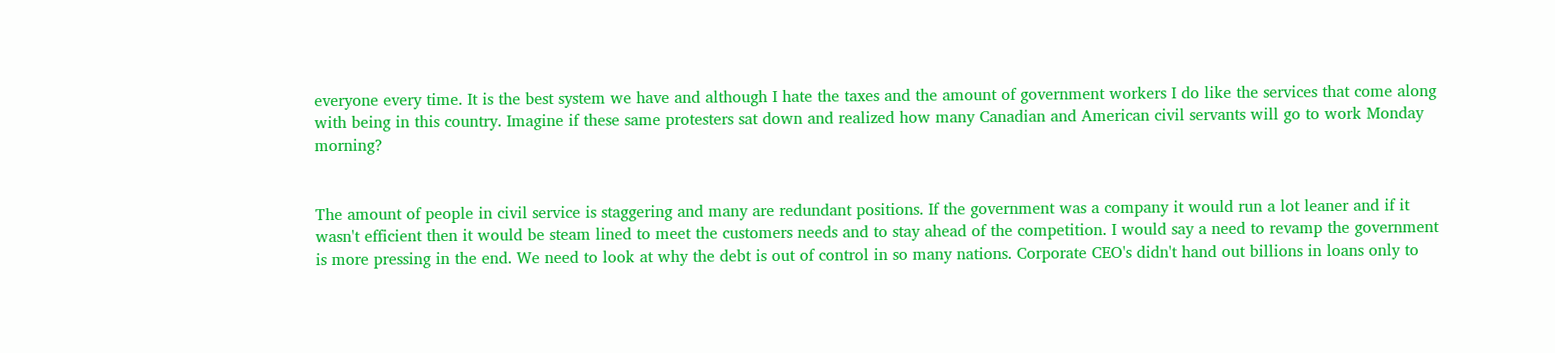everyone every time. It is the best system we have and although I hate the taxes and the amount of government workers I do like the services that come along with being in this country. Imagine if these same protesters sat down and realized how many Canadian and American civil servants will go to work Monday morning?


The amount of people in civil service is staggering and many are redundant positions. If the government was a company it would run a lot leaner and if it wasn't efficient then it would be steam lined to meet the customers needs and to stay ahead of the competition. I would say a need to revamp the government is more pressing in the end. We need to look at why the debt is out of control in so many nations. Corporate CEO's didn't hand out billions in loans only to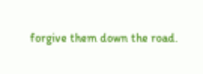forgive them down the road.